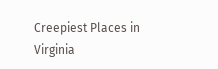Creepiest Places in Virginia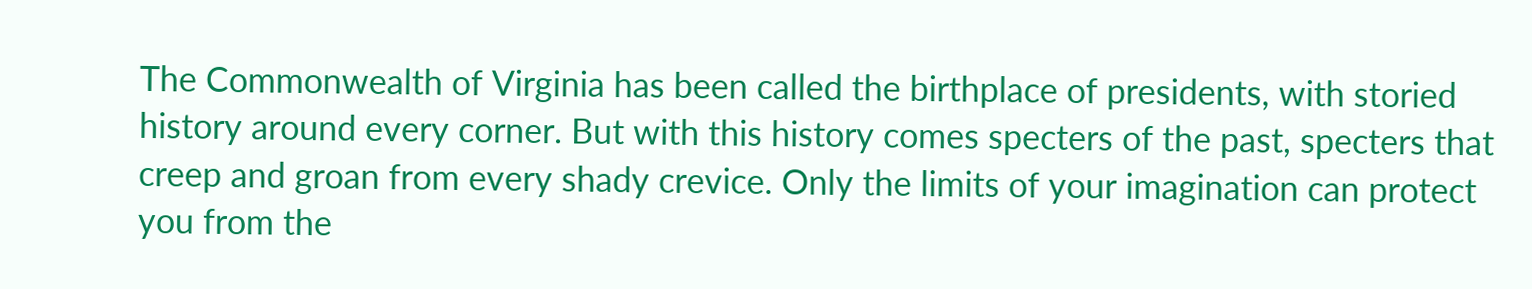The Commonwealth of Virginia has been called the birthplace of presidents, with storied history around every corner. But with this history comes specters of the past, specters that creep and groan from every shady crevice. Only the limits of your imagination can protect you from the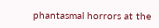phantasmal horrors at the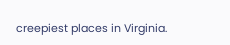creepiest places in Virginia.